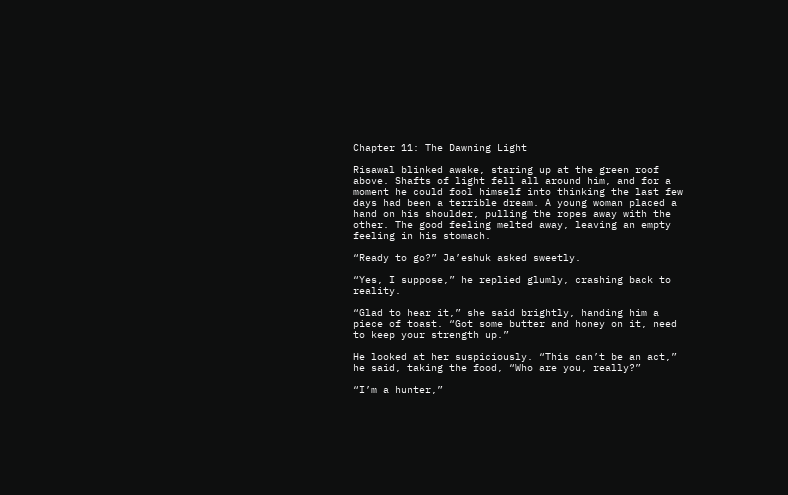Chapter 11: The Dawning Light

Risawal blinked awake, staring up at the green roof above. Shafts of light fell all around him, and for a moment he could fool himself into thinking the last few days had been a terrible dream. A young woman placed a hand on his shoulder, pulling the ropes away with the other. The good feeling melted away, leaving an empty feeling in his stomach.

“Ready to go?” Ja’eshuk asked sweetly.

“Yes, I suppose,” he replied glumly, crashing back to reality.

“Glad to hear it,” she said brightly, handing him a piece of toast. “Got some butter and honey on it, need to keep your strength up.”

He looked at her suspiciously. “This can’t be an act,” he said, taking the food, “Who are you, really?”

“I’m a hunter,”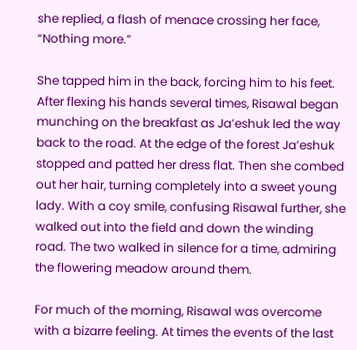she replied, a flash of menace crossing her face, “Nothing more.”

She tapped him in the back, forcing him to his feet. After flexing his hands several times, Risawal began munching on the breakfast as Ja’eshuk led the way back to the road. At the edge of the forest Ja’eshuk stopped and patted her dress flat. Then she combed out her hair, turning completely into a sweet young lady. With a coy smile, confusing Risawal further, she walked out into the field and down the winding road. The two walked in silence for a time, admiring the flowering meadow around them.

For much of the morning, Risawal was overcome with a bizarre feeling. At times the events of the last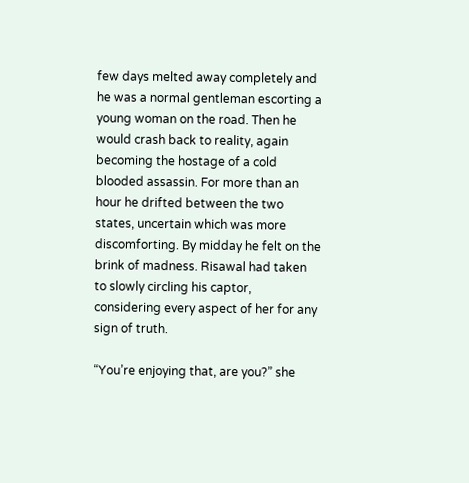few days melted away completely and he was a normal gentleman escorting a young woman on the road. Then he would crash back to reality, again becoming the hostage of a cold blooded assassin. For more than an hour he drifted between the two states, uncertain which was more discomforting. By midday he felt on the brink of madness. Risawal had taken to slowly circling his captor, considering every aspect of her for any sign of truth.

“You’re enjoying that, are you?” she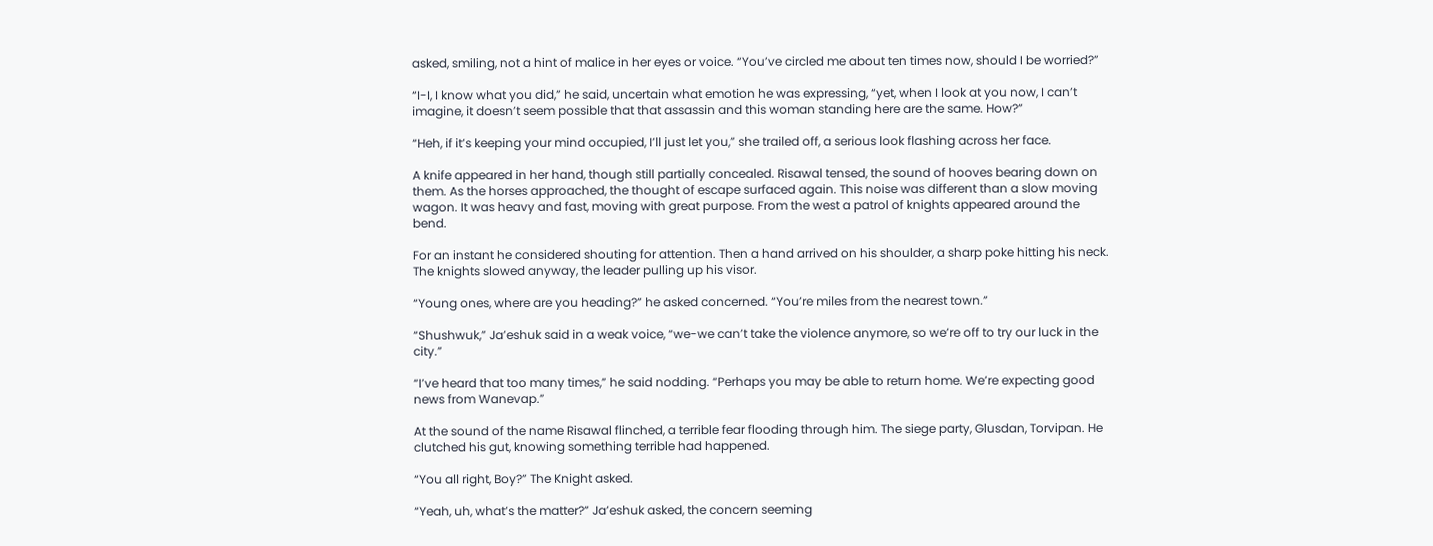asked, smiling, not a hint of malice in her eyes or voice. “You’ve circled me about ten times now, should I be worried?”

“I-I, I know what you did,” he said, uncertain what emotion he was expressing, “yet, when I look at you now, I can’t imagine, it doesn’t seem possible that that assassin and this woman standing here are the same. How?”

“Heh, if it’s keeping your mind occupied, I’ll just let you,” she trailed off, a serious look flashing across her face.

A knife appeared in her hand, though still partially concealed. Risawal tensed, the sound of hooves bearing down on them. As the horses approached, the thought of escape surfaced again. This noise was different than a slow moving wagon. It was heavy and fast, moving with great purpose. From the west a patrol of knights appeared around the bend.

For an instant he considered shouting for attention. Then a hand arrived on his shoulder, a sharp poke hitting his neck. The knights slowed anyway, the leader pulling up his visor.

“Young ones, where are you heading?” he asked concerned. “You’re miles from the nearest town.”

“Shushwuk,” Ja’eshuk said in a weak voice, “we-we can’t take the violence anymore, so we’re off to try our luck in the city.”

“I’ve heard that too many times,” he said nodding. “Perhaps you may be able to return home. We’re expecting good news from Wanevap.”

At the sound of the name Risawal flinched, a terrible fear flooding through him. The siege party, Glusdan, Torvipan. He clutched his gut, knowing something terrible had happened.

“You all right, Boy?” The Knight asked.

“Yeah, uh, what’s the matter?” Ja’eshuk asked, the concern seeming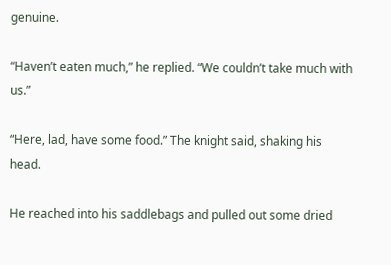genuine.

“Haven’t eaten much,” he replied. “We couldn’t take much with us.”

“Here, lad, have some food.” The knight said, shaking his head.

He reached into his saddlebags and pulled out some dried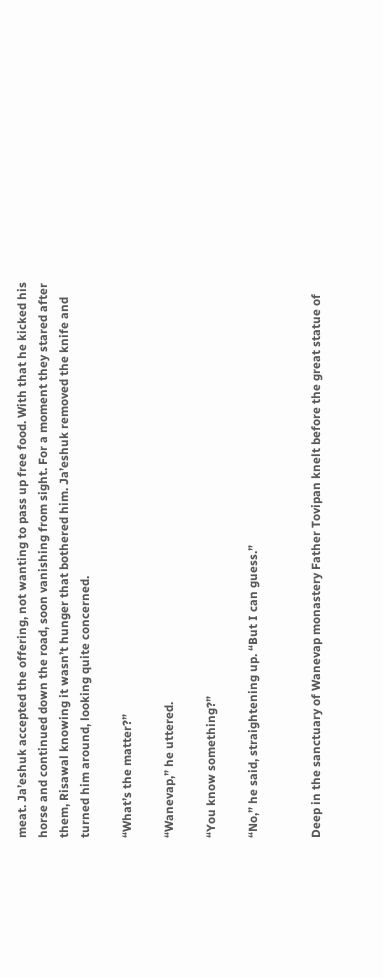meat. Ja’eshuk accepted the offering, not wanting to pass up free food. With that he kicked his horse and continued down the road, soon vanishing from sight. For a moment they stared after them, Risawal knowing it wasn’t hunger that bothered him. Ja’eshuk removed the knife and turned him around, looking quite concerned.

“What’s the matter?”

“Wanevap,” he uttered.

“You know something?”

“No,” he said, straightening up. “But I can guess.”


Deep in the sanctuary of Wanevap monastery Father Tovipan knelt before the great statue of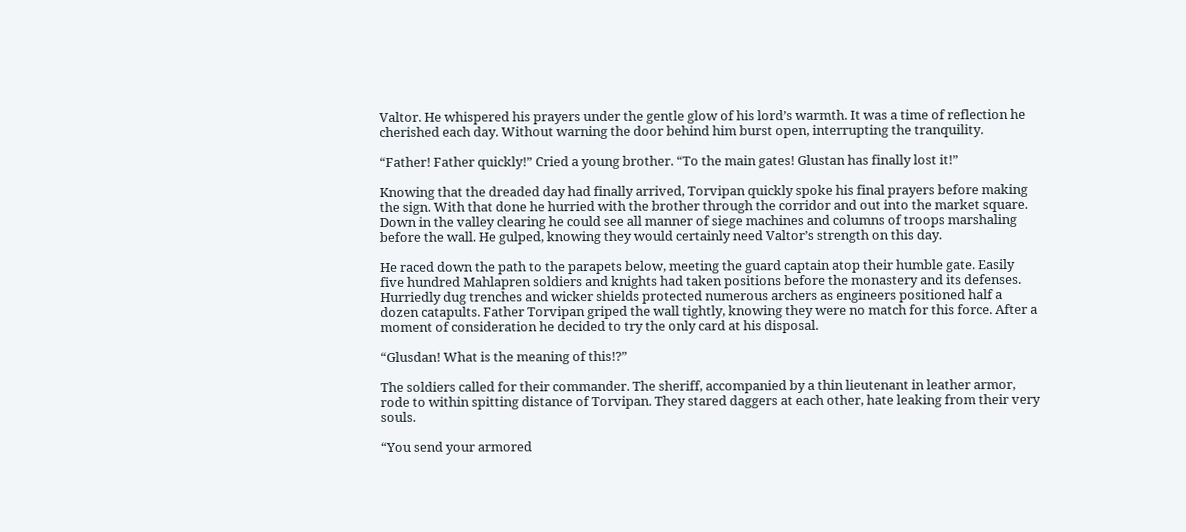Valtor. He whispered his prayers under the gentle glow of his lord’s warmth. It was a time of reflection he cherished each day. Without warning the door behind him burst open, interrupting the tranquility.

“Father! Father quickly!” Cried a young brother. “To the main gates! Glustan has finally lost it!”

Knowing that the dreaded day had finally arrived, Torvipan quickly spoke his final prayers before making the sign. With that done he hurried with the brother through the corridor and out into the market square. Down in the valley clearing he could see all manner of siege machines and columns of troops marshaling before the wall. He gulped, knowing they would certainly need Valtor’s strength on this day.

He raced down the path to the parapets below, meeting the guard captain atop their humble gate. Easily five hundred Mahlapren soldiers and knights had taken positions before the monastery and its defenses. Hurriedly dug trenches and wicker shields protected numerous archers as engineers positioned half a dozen catapults. Father Torvipan griped the wall tightly, knowing they were no match for this force. After a moment of consideration he decided to try the only card at his disposal.

“Glusdan! What is the meaning of this!?”

The soldiers called for their commander. The sheriff, accompanied by a thin lieutenant in leather armor, rode to within spitting distance of Torvipan. They stared daggers at each other, hate leaking from their very souls.

“You send your armored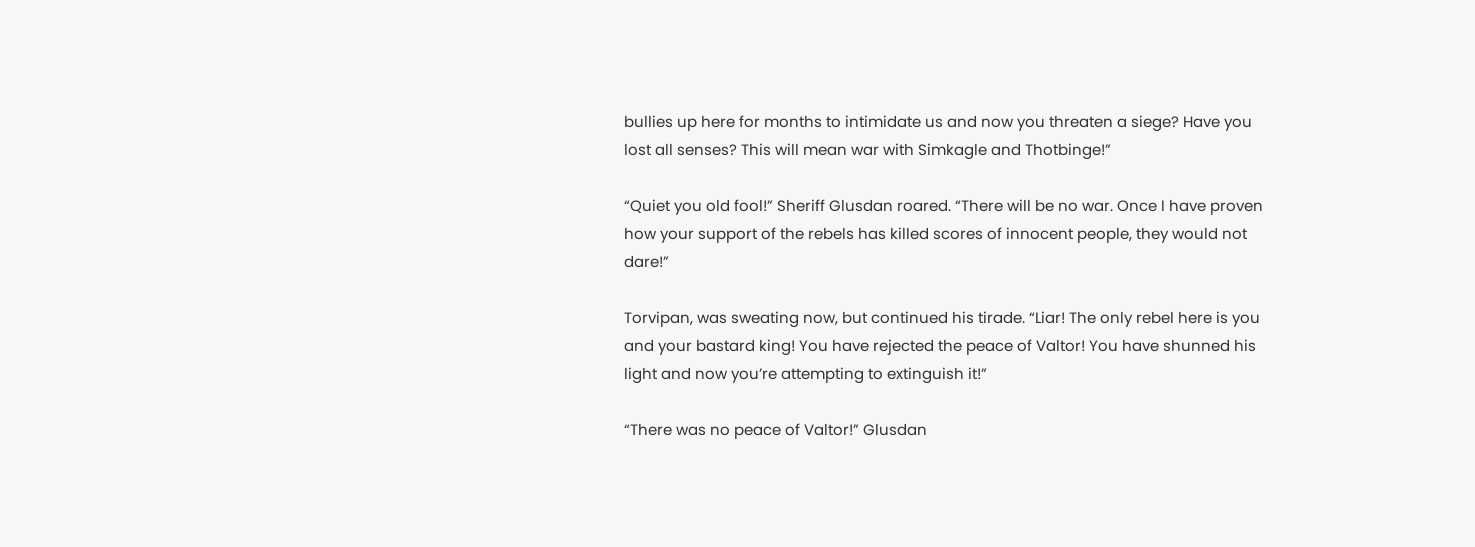bullies up here for months to intimidate us and now you threaten a siege? Have you lost all senses? This will mean war with Simkagle and Thotbinge!”

“Quiet you old fool!” Sheriff Glusdan roared. “There will be no war. Once I have proven how your support of the rebels has killed scores of innocent people, they would not dare!”

Torvipan, was sweating now, but continued his tirade. “Liar! The only rebel here is you and your bastard king! You have rejected the peace of Valtor! You have shunned his light and now you’re attempting to extinguish it!”

“There was no peace of Valtor!” Glusdan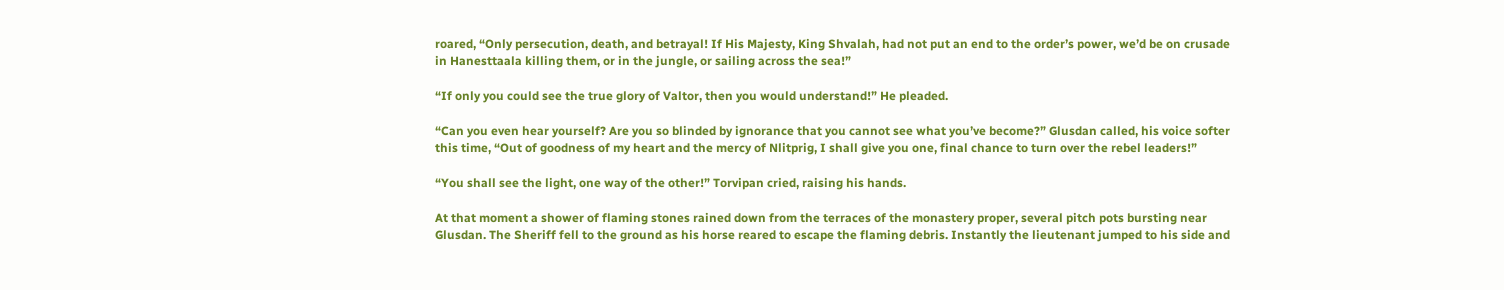roared, “Only persecution, death, and betrayal! If His Majesty, King Shvalah, had not put an end to the order’s power, we’d be on crusade in Hanesttaala killing them, or in the jungle, or sailing across the sea!”

“If only you could see the true glory of Valtor, then you would understand!” He pleaded.

“Can you even hear yourself? Are you so blinded by ignorance that you cannot see what you’ve become?” Glusdan called, his voice softer this time, “Out of goodness of my heart and the mercy of Nlitprig, I shall give you one, final chance to turn over the rebel leaders!”

“You shall see the light, one way of the other!” Torvipan cried, raising his hands.

At that moment a shower of flaming stones rained down from the terraces of the monastery proper, several pitch pots bursting near Glusdan. The Sheriff fell to the ground as his horse reared to escape the flaming debris. Instantly the lieutenant jumped to his side and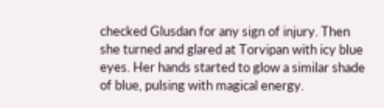checked Glusdan for any sign of injury. Then she turned and glared at Torvipan with icy blue eyes. Her hands started to glow a similar shade of blue, pulsing with magical energy.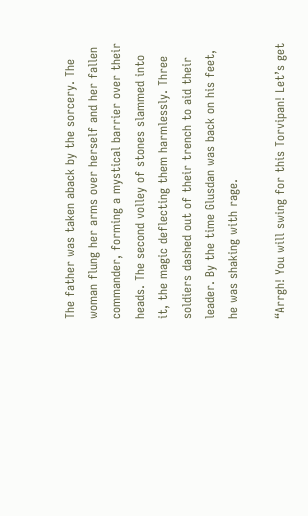The father was taken aback by the sorcery. The woman flung her arms over herself and her fallen commander, forming a mystical barrier over their heads. The second volley of stones slammed into it, the magic deflecting them harmlessly. Three soldiers dashed out of their trench to aid their leader. By the time Glusdan was back on his feet, he was shaking with rage.

“Arrgh! You will swing for this Torvipan! Let’s get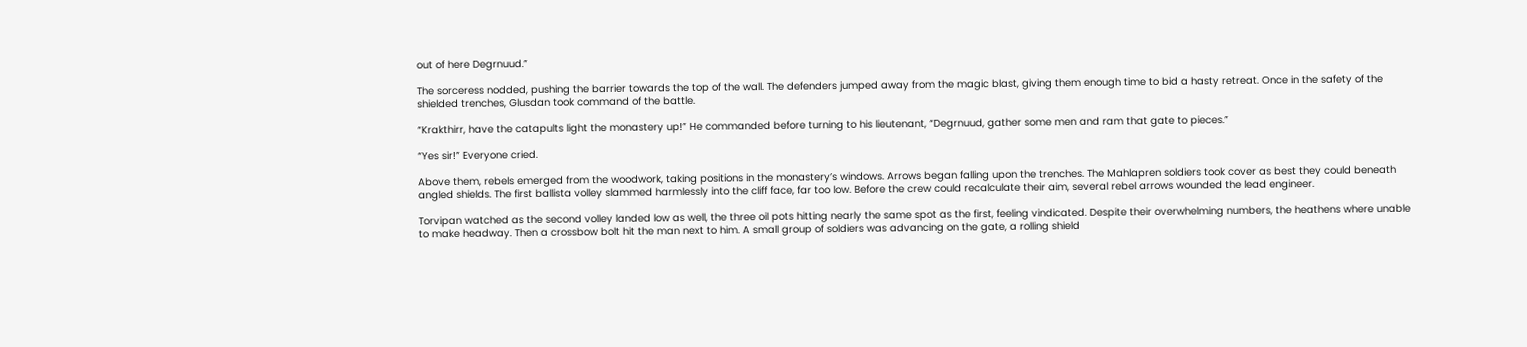out of here Degrnuud.”

The sorceress nodded, pushing the barrier towards the top of the wall. The defenders jumped away from the magic blast, giving them enough time to bid a hasty retreat. Once in the safety of the shielded trenches, Glusdan took command of the battle.

“Krakthirr, have the catapults light the monastery up!” He commanded before turning to his lieutenant, “Degrnuud, gather some men and ram that gate to pieces.”

“Yes sir!” Everyone cried.

Above them, rebels emerged from the woodwork, taking positions in the monastery’s windows. Arrows began falling upon the trenches. The Mahlapren soldiers took cover as best they could beneath angled shields. The first ballista volley slammed harmlessly into the cliff face, far too low. Before the crew could recalculate their aim, several rebel arrows wounded the lead engineer.

Torvipan watched as the second volley landed low as well, the three oil pots hitting nearly the same spot as the first, feeling vindicated. Despite their overwhelming numbers, the heathens where unable to make headway. Then a crossbow bolt hit the man next to him. A small group of soldiers was advancing on the gate, a rolling shield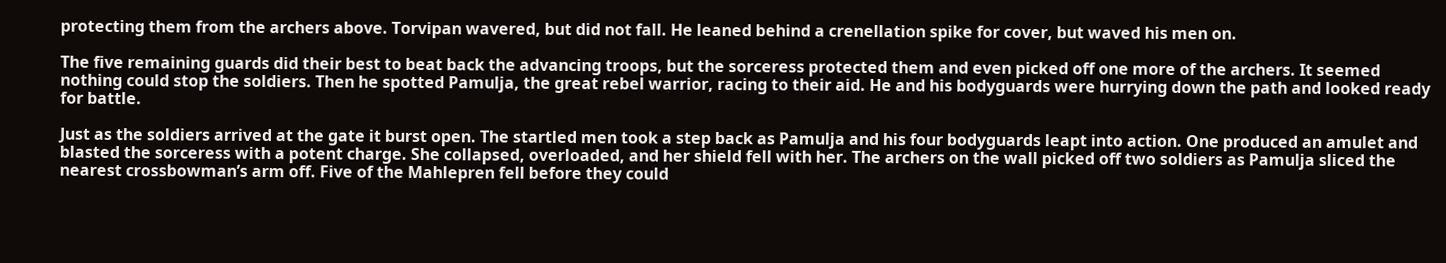protecting them from the archers above. Torvipan wavered, but did not fall. He leaned behind a crenellation spike for cover, but waved his men on.

The five remaining guards did their best to beat back the advancing troops, but the sorceress protected them and even picked off one more of the archers. It seemed nothing could stop the soldiers. Then he spotted Pamulja, the great rebel warrior, racing to their aid. He and his bodyguards were hurrying down the path and looked ready for battle.

Just as the soldiers arrived at the gate it burst open. The startled men took a step back as Pamulja and his four bodyguards leapt into action. One produced an amulet and blasted the sorceress with a potent charge. She collapsed, overloaded, and her shield fell with her. The archers on the wall picked off two soldiers as Pamulja sliced the nearest crossbowman’s arm off. Five of the Mahlepren fell before they could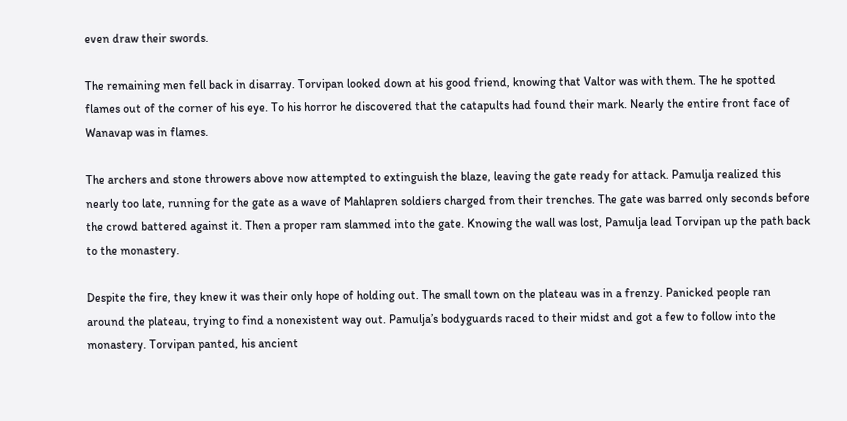even draw their swords.

The remaining men fell back in disarray. Torvipan looked down at his good friend, knowing that Valtor was with them. The he spotted flames out of the corner of his eye. To his horror he discovered that the catapults had found their mark. Nearly the entire front face of Wanavap was in flames.

The archers and stone throwers above now attempted to extinguish the blaze, leaving the gate ready for attack. Pamulja realized this nearly too late, running for the gate as a wave of Mahlapren soldiers charged from their trenches. The gate was barred only seconds before the crowd battered against it. Then a proper ram slammed into the gate. Knowing the wall was lost, Pamulja lead Torvipan up the path back to the monastery.

Despite the fire, they knew it was their only hope of holding out. The small town on the plateau was in a frenzy. Panicked people ran around the plateau, trying to find a nonexistent way out. Pamulja’s bodyguards raced to their midst and got a few to follow into the monastery. Torvipan panted, his ancient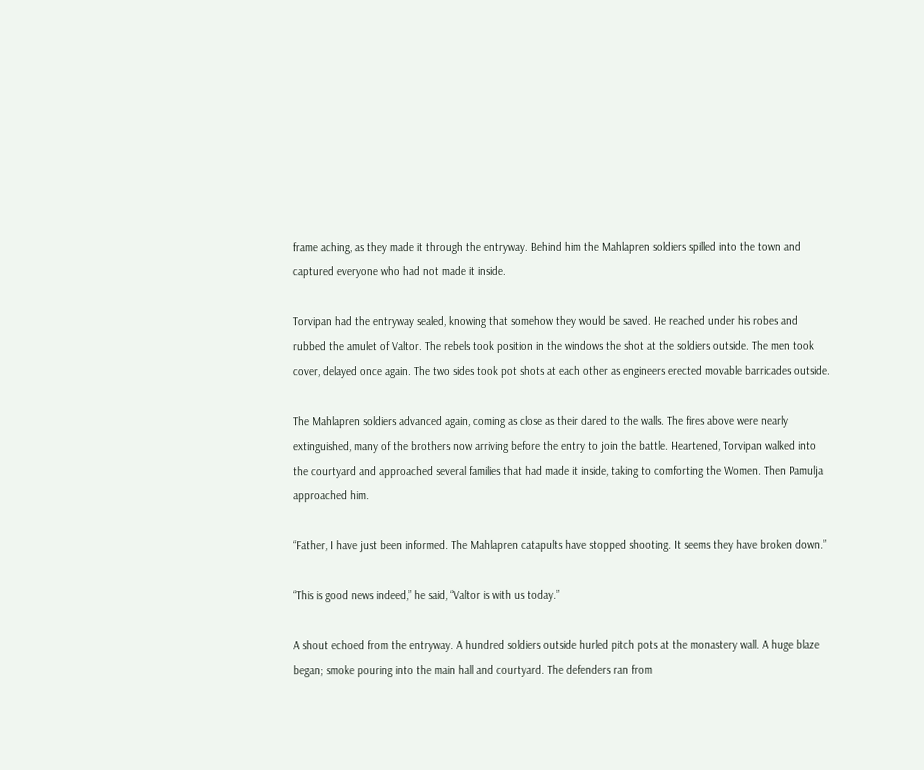frame aching, as they made it through the entryway. Behind him the Mahlapren soldiers spilled into the town and captured everyone who had not made it inside.

Torvipan had the entryway sealed, knowing that somehow they would be saved. He reached under his robes and rubbed the amulet of Valtor. The rebels took position in the windows the shot at the soldiers outside. The men took cover, delayed once again. The two sides took pot shots at each other as engineers erected movable barricades outside.

The Mahlapren soldiers advanced again, coming as close as their dared to the walls. The fires above were nearly extinguished, many of the brothers now arriving before the entry to join the battle. Heartened, Torvipan walked into the courtyard and approached several families that had made it inside, taking to comforting the Women. Then Pamulja approached him.

“Father, I have just been informed. The Mahlapren catapults have stopped shooting. It seems they have broken down.”

“This is good news indeed,” he said, “Valtor is with us today.”

A shout echoed from the entryway. A hundred soldiers outside hurled pitch pots at the monastery wall. A huge blaze began; smoke pouring into the main hall and courtyard. The defenders ran from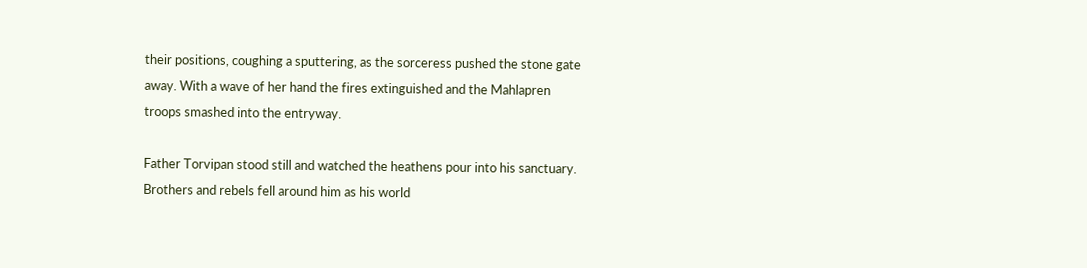their positions, coughing a sputtering, as the sorceress pushed the stone gate away. With a wave of her hand the fires extinguished and the Mahlapren troops smashed into the entryway.

Father Torvipan stood still and watched the heathens pour into his sanctuary. Brothers and rebels fell around him as his world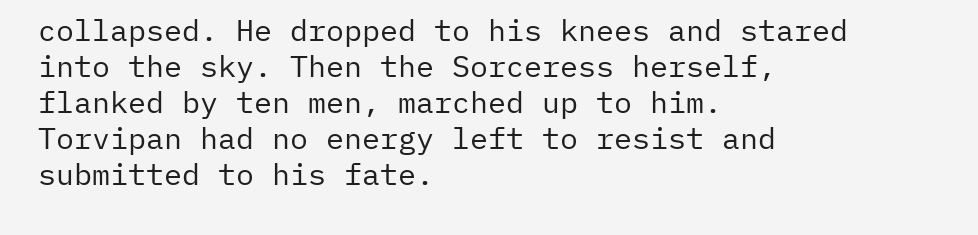collapsed. He dropped to his knees and stared into the sky. Then the Sorceress herself, flanked by ten men, marched up to him. Torvipan had no energy left to resist and submitted to his fate.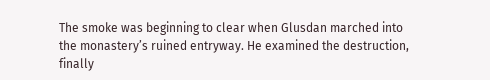The smoke was beginning to clear when Glusdan marched into the monastery’s ruined entryway. He examined the destruction, finally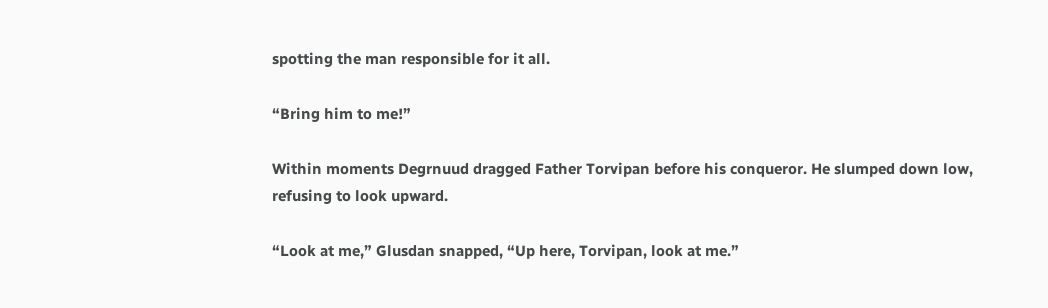spotting the man responsible for it all.

“Bring him to me!”

Within moments Degrnuud dragged Father Torvipan before his conqueror. He slumped down low, refusing to look upward.

“Look at me,” Glusdan snapped, “Up here, Torvipan, look at me.”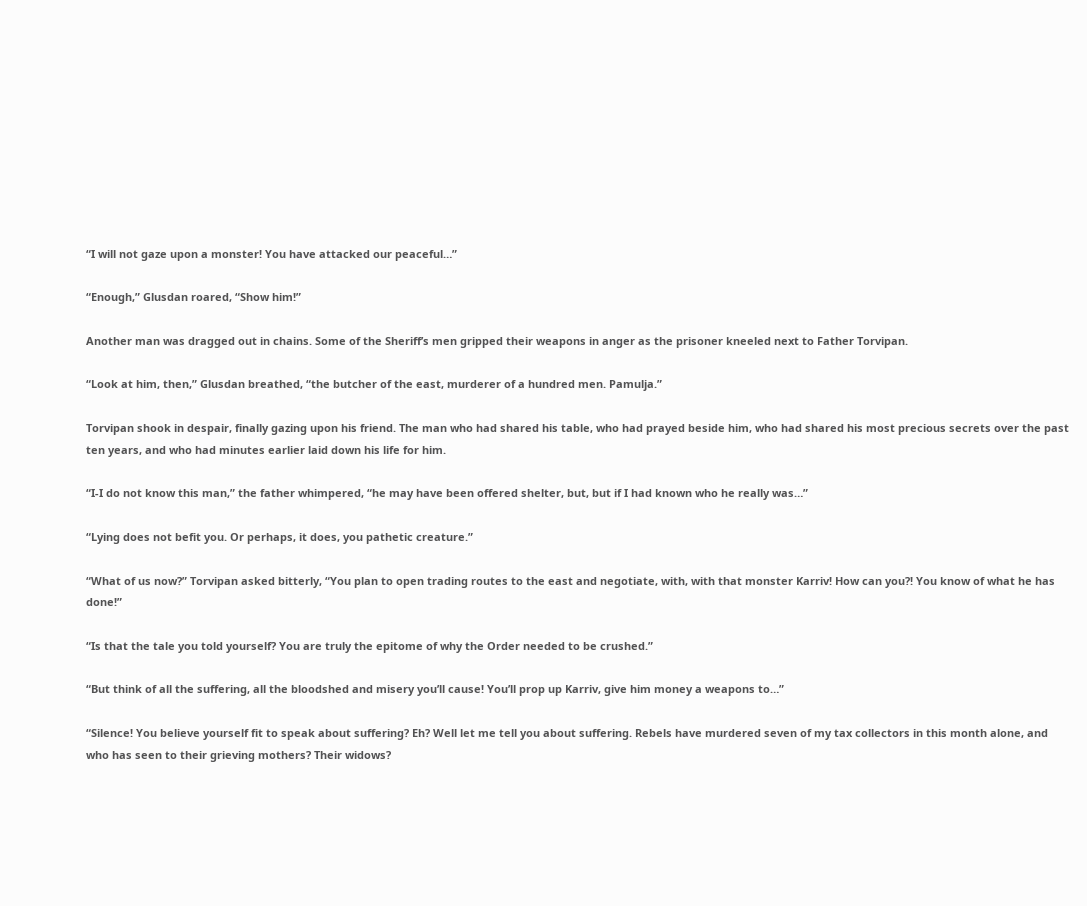“I will not gaze upon a monster! You have attacked our peaceful…”

“Enough,” Glusdan roared, “Show him!”

Another man was dragged out in chains. Some of the Sheriff’s men gripped their weapons in anger as the prisoner kneeled next to Father Torvipan.

“Look at him, then,” Glusdan breathed, “the butcher of the east, murderer of a hundred men. Pamulja.”

Torvipan shook in despair, finally gazing upon his friend. The man who had shared his table, who had prayed beside him, who had shared his most precious secrets over the past ten years, and who had minutes earlier laid down his life for him.

“I-I do not know this man,” the father whimpered, “he may have been offered shelter, but, but if I had known who he really was…”

“Lying does not befit you. Or perhaps, it does, you pathetic creature.”

“What of us now?” Torvipan asked bitterly, “You plan to open trading routes to the east and negotiate, with, with that monster Karriv! How can you?! You know of what he has done!”

“Is that the tale you told yourself? You are truly the epitome of why the Order needed to be crushed.”

“But think of all the suffering, all the bloodshed and misery you’ll cause! You’ll prop up Karriv, give him money a weapons to…”

“Silence! You believe yourself fit to speak about suffering? Eh? Well let me tell you about suffering. Rebels have murdered seven of my tax collectors in this month alone, and who has seen to their grieving mothers? Their widows?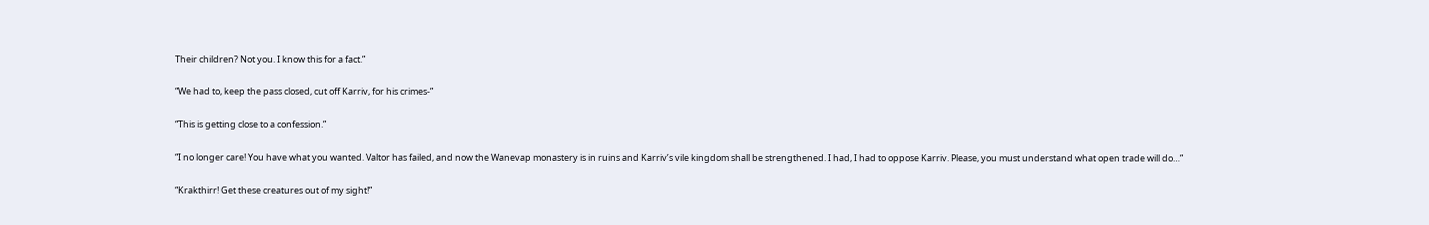Their children? Not you. I know this for a fact.”

“We had to, keep the pass closed, cut off Karriv, for his crimes-”

“This is getting close to a confession.”

“I no longer care! You have what you wanted. Valtor has failed, and now the Wanevap monastery is in ruins and Karriv’s vile kingdom shall be strengthened. I had, I had to oppose Karriv. Please, you must understand what open trade will do…”

“Krakthirr! Get these creatures out of my sight!”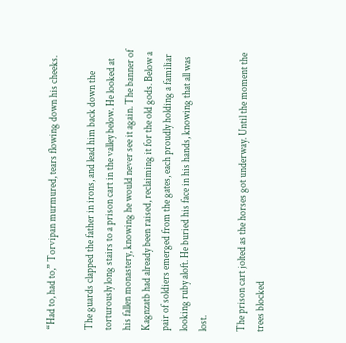“Had to, had to,” Torvipan murmured, tears flowing down his cheeks.

The guards clapped the father in irons, and lead him back down the torturously long stairs to a prison cart in the valley below. He looked at his fallen monastery, knowing he would never see it again. The banner of Kagnzatb had already been raised, reclaiming it for the old gods. Below a pair of soldiers emerged from the gates, each proudly holding a familiar looking ruby aloft. He buried his face in his hands, knowing that all was lost.

The prison cart jolted as the horses got underway. Until the moment the trees blocked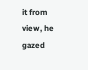it from view, he gazed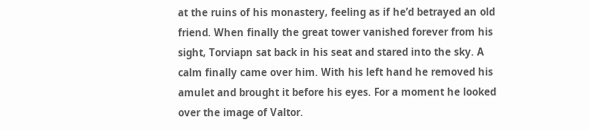at the ruins of his monastery, feeling as if he’d betrayed an old friend. When finally the great tower vanished forever from his sight, Torviapn sat back in his seat and stared into the sky. A calm finally came over him. With his left hand he removed his amulet and brought it before his eyes. For a moment he looked over the image of Valtor.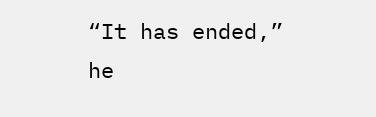“It has ended,” he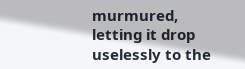murmured, letting it drop uselessly to the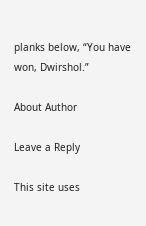planks below, “You have won, Dwirshol.”

About Author

Leave a Reply

This site uses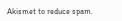Akismet to reduce spam.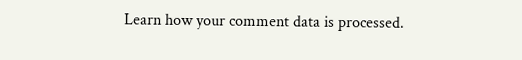Learn how your comment data is processed.